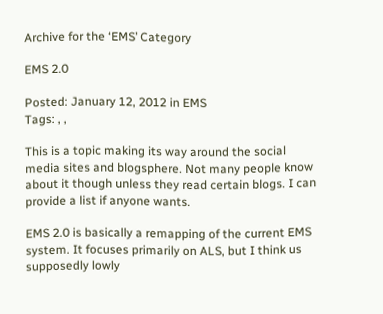Archive for the ‘EMS’ Category

EMS 2.0

Posted: January 12, 2012 in EMS
Tags: , ,

This is a topic making its way around the social media sites and blogsphere. Not many people know about it though unless they read certain blogs. I can provide a list if anyone wants.

EMS 2.0 is basically a remapping of the current EMS system. It focuses primarily on ALS, but I think us supposedly lowly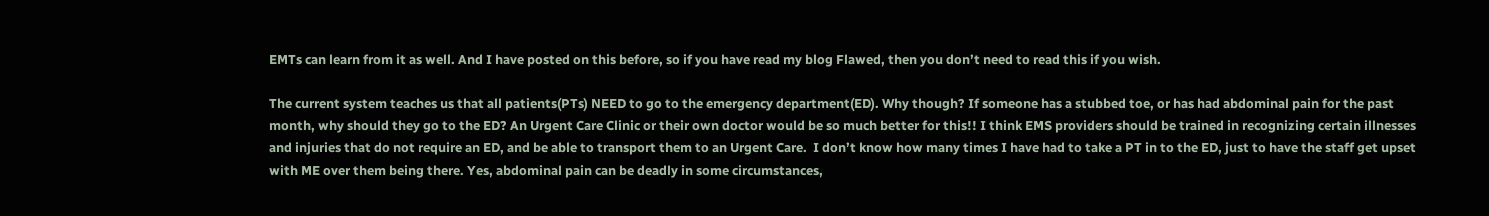EMTs can learn from it as well. And I have posted on this before, so if you have read my blog Flawed, then you don’t need to read this if you wish.

The current system teaches us that all patients(PTs) NEED to go to the emergency department(ED). Why though? If someone has a stubbed toe, or has had abdominal pain for the past month, why should they go to the ED? An Urgent Care Clinic or their own doctor would be so much better for this!! I think EMS providers should be trained in recognizing certain illnesses and injuries that do not require an ED, and be able to transport them to an Urgent Care.  I don’t know how many times I have had to take a PT in to the ED, just to have the staff get upset with ME over them being there. Yes, abdominal pain can be deadly in some circumstances,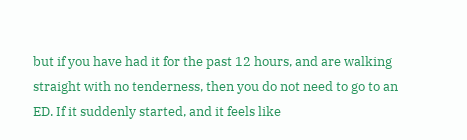but if you have had it for the past 12 hours, and are walking straight with no tenderness, then you do not need to go to an ED. If it suddenly started, and it feels like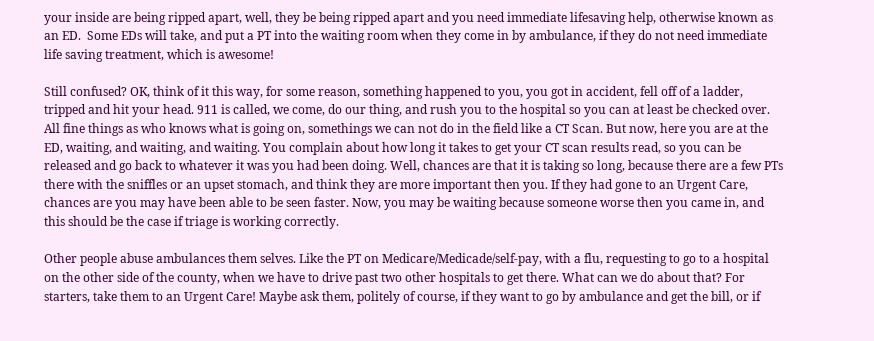your inside are being ripped apart, well, they be being ripped apart and you need immediate lifesaving help, otherwise known as an ED.  Some EDs will take, and put a PT into the waiting room when they come in by ambulance, if they do not need immediate life saving treatment, which is awesome!

Still confused? OK, think of it this way, for some reason, something happened to you, you got in accident, fell off of a ladder, tripped and hit your head. 911 is called, we come, do our thing, and rush you to the hospital so you can at least be checked over. All fine things as who knows what is going on, somethings we can not do in the field like a CT Scan. But now, here you are at the ED, waiting, and waiting, and waiting. You complain about how long it takes to get your CT scan results read, so you can be released and go back to whatever it was you had been doing. Well, chances are that it is taking so long, because there are a few PTs there with the sniffles or an upset stomach, and think they are more important then you. If they had gone to an Urgent Care, chances are you may have been able to be seen faster. Now, you may be waiting because someone worse then you came in, and this should be the case if triage is working correctly.

Other people abuse ambulances them selves. Like the PT on Medicare/Medicade/self-pay, with a flu, requesting to go to a hospital on the other side of the county, when we have to drive past two other hospitals to get there. What can we do about that? For starters, take them to an Urgent Care! Maybe ask them, politely of course, if they want to go by ambulance and get the bill, or if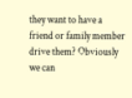they want to have a friend or family member drive them? Obviously we can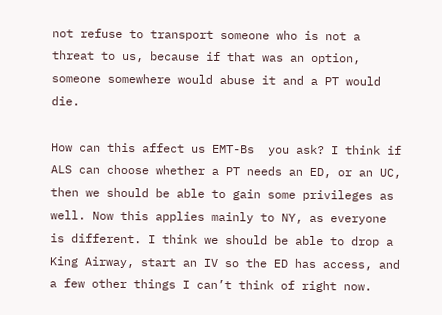not refuse to transport someone who is not a threat to us, because if that was an option, someone somewhere would abuse it and a PT would die.

How can this affect us EMT-Bs  you ask? I think if ALS can choose whether a PT needs an ED, or an UC, then we should be able to gain some privileges as well. Now this applies mainly to NY, as everyone is different. I think we should be able to drop a King Airway, start an IV so the ED has access, and a few other things I can’t think of right now.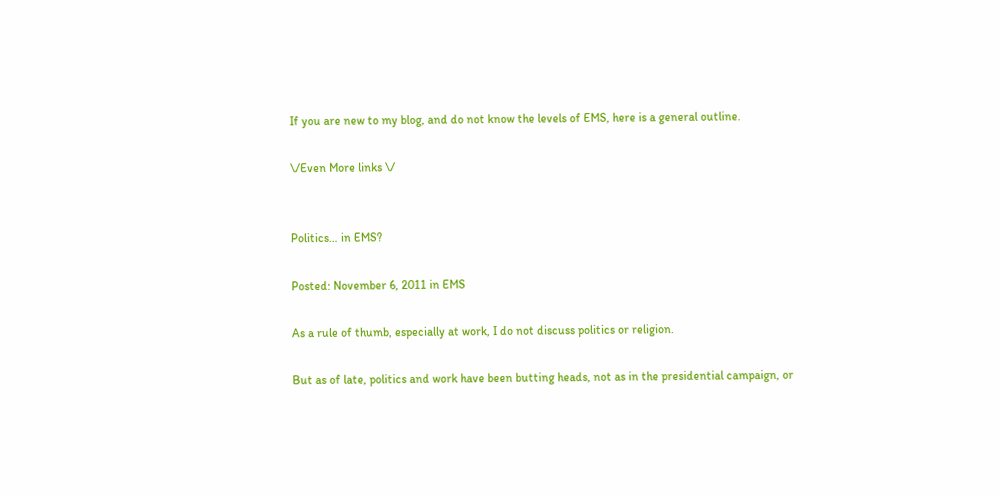If you are new to my blog, and do not know the levels of EMS, here is a general outline.

\/Even More links \/


Politics… in EMS?

Posted: November 6, 2011 in EMS

As a rule of thumb, especially at work, I do not discuss politics or religion.

But as of late, politics and work have been butting heads, not as in the presidential campaign, or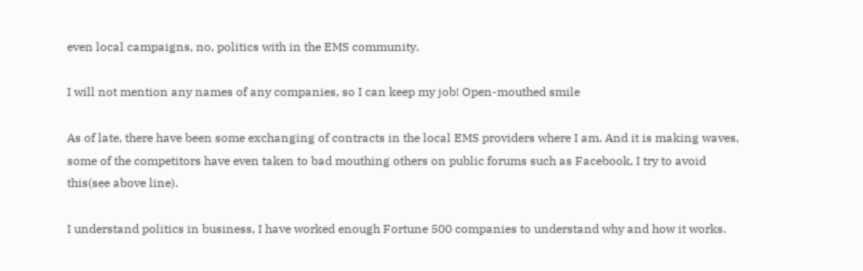even local campaigns, no, politics with in the EMS community.

I will not mention any names of any companies, so I can keep my job! Open-mouthed smile

As of late, there have been some exchanging of contracts in the local EMS providers where I am. And it is making waves, some of the competitors have even taken to bad mouthing others on public forums such as Facebook, I try to avoid this(see above line).

I understand politics in business, I have worked enough Fortune 500 companies to understand why and how it works.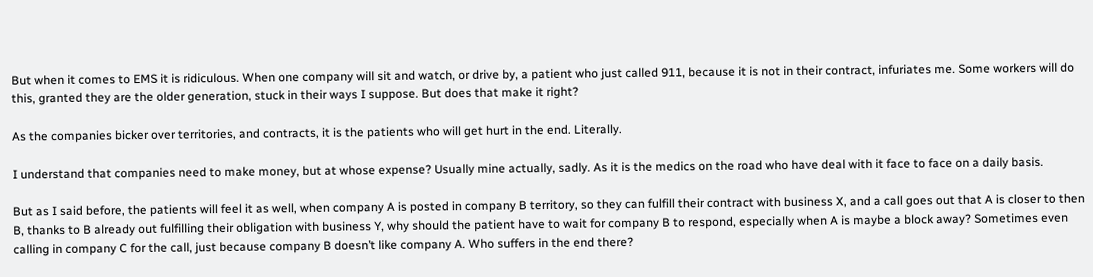But when it comes to EMS it is ridiculous. When one company will sit and watch, or drive by, a patient who just called 911, because it is not in their contract, infuriates me. Some workers will do this, granted they are the older generation, stuck in their ways I suppose. But does that make it right?

As the companies bicker over territories, and contracts, it is the patients who will get hurt in the end. Literally.

I understand that companies need to make money, but at whose expense? Usually mine actually, sadly. As it is the medics on the road who have deal with it face to face on a daily basis.

But as I said before, the patients will feel it as well, when company A is posted in company B territory, so they can fulfill their contract with business X, and a call goes out that A is closer to then B, thanks to B already out fulfilling their obligation with business Y, why should the patient have to wait for company B to respond, especially when A is maybe a block away? Sometimes even calling in company C for the call, just because company B doesn’t like company A. Who suffers in the end there?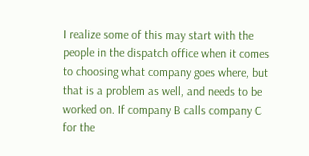I realize some of this may start with the people in the dispatch office when it comes to choosing what company goes where, but that is a problem as well, and needs to be worked on. If company B calls company C for the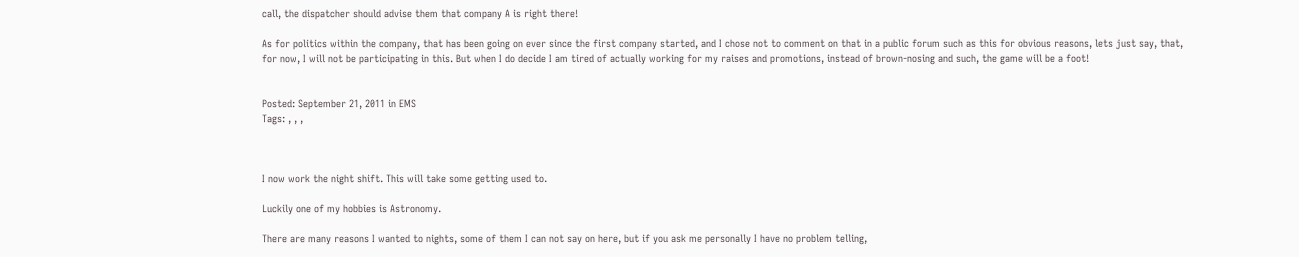call, the dispatcher should advise them that company A is right there!

As for politics within the company, that has been going on ever since the first company started, and I chose not to comment on that in a public forum such as this for obvious reasons, lets just say, that, for now, I will not be participating in this. But when I do decide I am tired of actually working for my raises and promotions, instead of brown-nosing and such, the game will be a foot!


Posted: September 21, 2011 in EMS
Tags: , , ,



I now work the night shift. This will take some getting used to.

Luckily one of my hobbies is Astronomy.

There are many reasons I wanted to nights, some of them I can not say on here, but if you ask me personally I have no problem telling,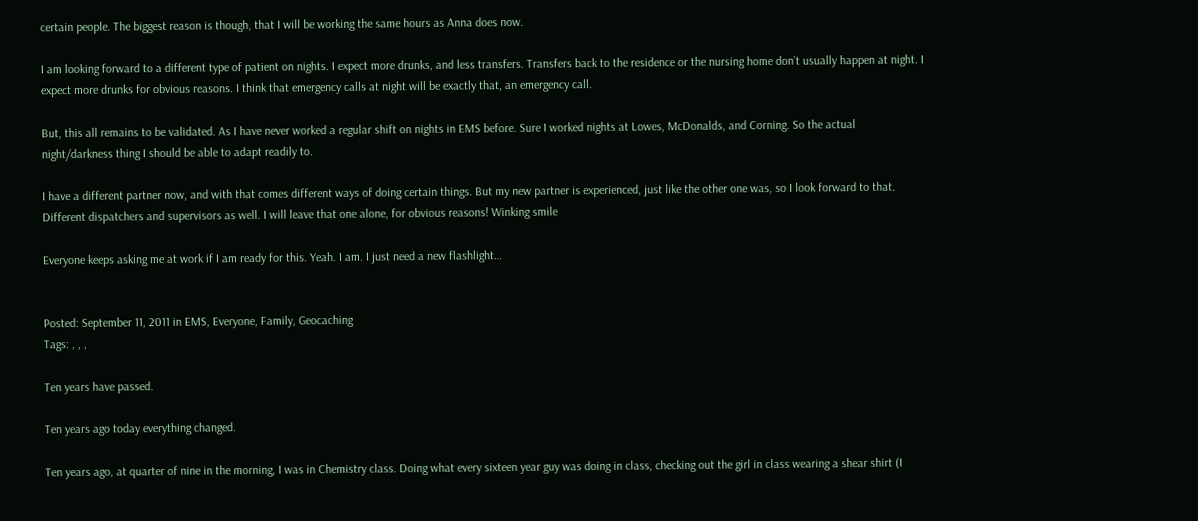certain people. The biggest reason is though, that I will be working the same hours as Anna does now.

I am looking forward to a different type of patient on nights. I expect more drunks, and less transfers. Transfers back to the residence or the nursing home don’t usually happen at night. I expect more drunks for obvious reasons. I think that emergency calls at night will be exactly that, an emergency call.

But, this all remains to be validated. As I have never worked a regular shift on nights in EMS before. Sure I worked nights at Lowes, McDonalds, and Corning. So the actual night/darkness thing I should be able to adapt readily to.

I have a different partner now, and with that comes different ways of doing certain things. But my new partner is experienced, just like the other one was, so I look forward to that. Different dispatchers and supervisors as well. I will leave that one alone, for obvious reasons! Winking smile

Everyone keeps asking me at work if I am ready for this. Yeah. I am. I just need a new flashlight…


Posted: September 11, 2011 in EMS, Everyone, Family, Geocaching
Tags: , , ,

Ten years have passed.

Ten years ago today everything changed.

Ten years ago, at quarter of nine in the morning, I was in Chemistry class. Doing what every sixteen year guy was doing in class, checking out the girl in class wearing a shear shirt (I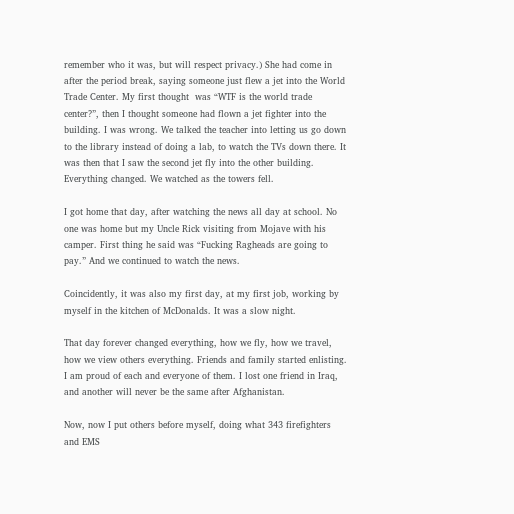remember who it was, but will respect privacy.) She had come in after the period break, saying someone just flew a jet into the World Trade Center. My first thought  was “WTF is the world trade center?”, then I thought someone had flown a jet fighter into the building. I was wrong. We talked the teacher into letting us go down to the library instead of doing a lab, to watch the TVs down there. It was then that I saw the second jet fly into the other building. Everything changed. We watched as the towers fell.

I got home that day, after watching the news all day at school. No one was home but my Uncle Rick visiting from Mojave with his camper. First thing he said was “Fucking Ragheads are going to pay.” And we continued to watch the news.

Coincidently, it was also my first day, at my first job, working by myself in the kitchen of McDonalds. It was a slow night.

That day forever changed everything, how we fly, how we travel, how we view others everything. Friends and family started enlisting. I am proud of each and everyone of them. I lost one friend in Iraq, and another will never be the same after Afghanistan.

Now, now I put others before myself, doing what 343 firefighters and EMS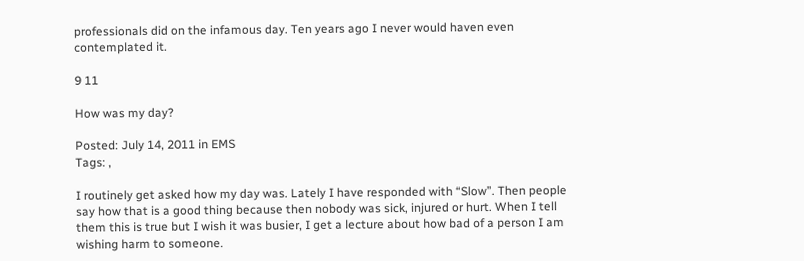professionals did on the infamous day. Ten years ago I never would haven even contemplated it.

9 11

How was my day?

Posted: July 14, 2011 in EMS
Tags: ,

I routinely get asked how my day was. Lately I have responded with “Slow”. Then people say how that is a good thing because then nobody was sick, injured or hurt. When I tell them this is true but I wish it was busier, I get a lecture about how bad of a person I am wishing harm to someone.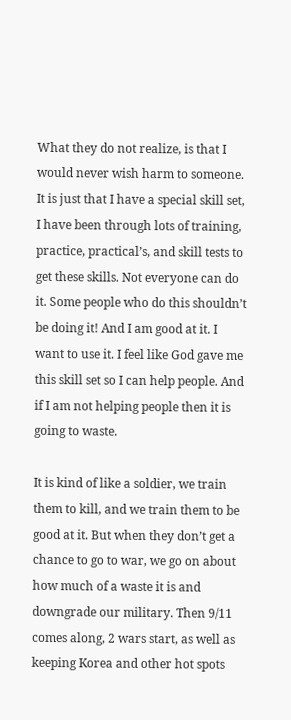What they do not realize, is that I would never wish harm to someone. It is just that I have a special skill set, I have been through lots of training, practice, practical’s, and skill tests to get these skills. Not everyone can do it. Some people who do this shouldn’t be doing it! And I am good at it. I want to use it. I feel like God gave me this skill set so I can help people. And if I am not helping people then it is going to waste.

It is kind of like a soldier, we train them to kill, and we train them to be good at it. But when they don’t get a chance to go to war, we go on about how much of a waste it is and downgrade our military. Then 9/11 comes along, 2 wars start, as well as keeping Korea and other hot spots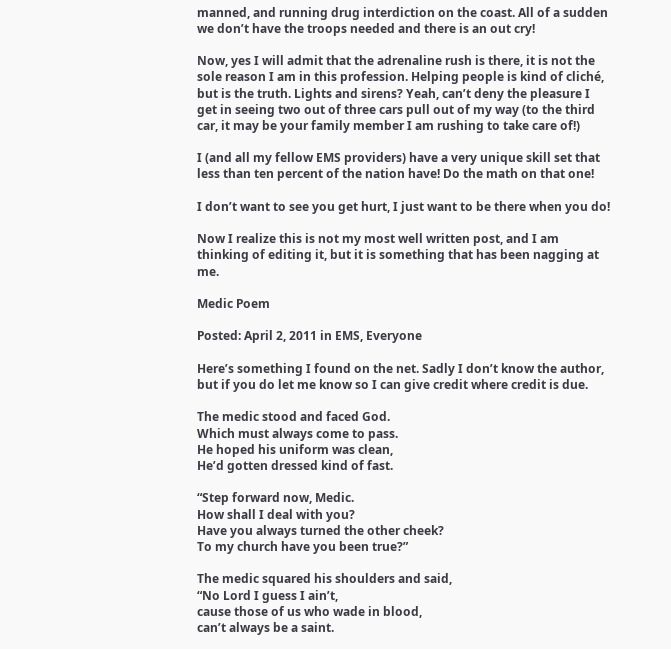manned, and running drug interdiction on the coast. All of a sudden we don’t have the troops needed and there is an out cry!

Now, yes I will admit that the adrenaline rush is there, it is not the sole reason I am in this profession. Helping people is kind of cliché, but is the truth. Lights and sirens? Yeah, can’t deny the pleasure I get in seeing two out of three cars pull out of my way (to the third car, it may be your family member I am rushing to take care of!)

I (and all my fellow EMS providers) have a very unique skill set that less than ten percent of the nation have! Do the math on that one!

I don’t want to see you get hurt, I just want to be there when you do!

Now I realize this is not my most well written post, and I am thinking of editing it, but it is something that has been nagging at me.

Medic Poem

Posted: April 2, 2011 in EMS, Everyone

Here’s something I found on the net. Sadly I don’t know the author, but if you do let me know so I can give credit where credit is due.

The medic stood and faced God.
Which must always come to pass.
He hoped his uniform was clean,
He’d gotten dressed kind of fast.

“Step forward now, Medic.
How shall I deal with you?
Have you always turned the other cheek?
To my church have you been true?”

The medic squared his shoulders and said,
“No Lord I guess I ain’t,
cause those of us who wade in blood,
can’t always be a saint.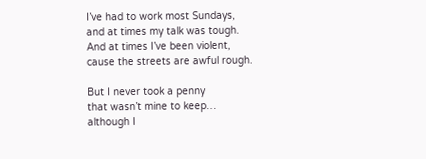I’ve had to work most Sundays,
and at times my talk was tough.
And at times I’ve been violent,
cause the streets are awful rough.

But I never took a penny
that wasn’t mine to keep…
although I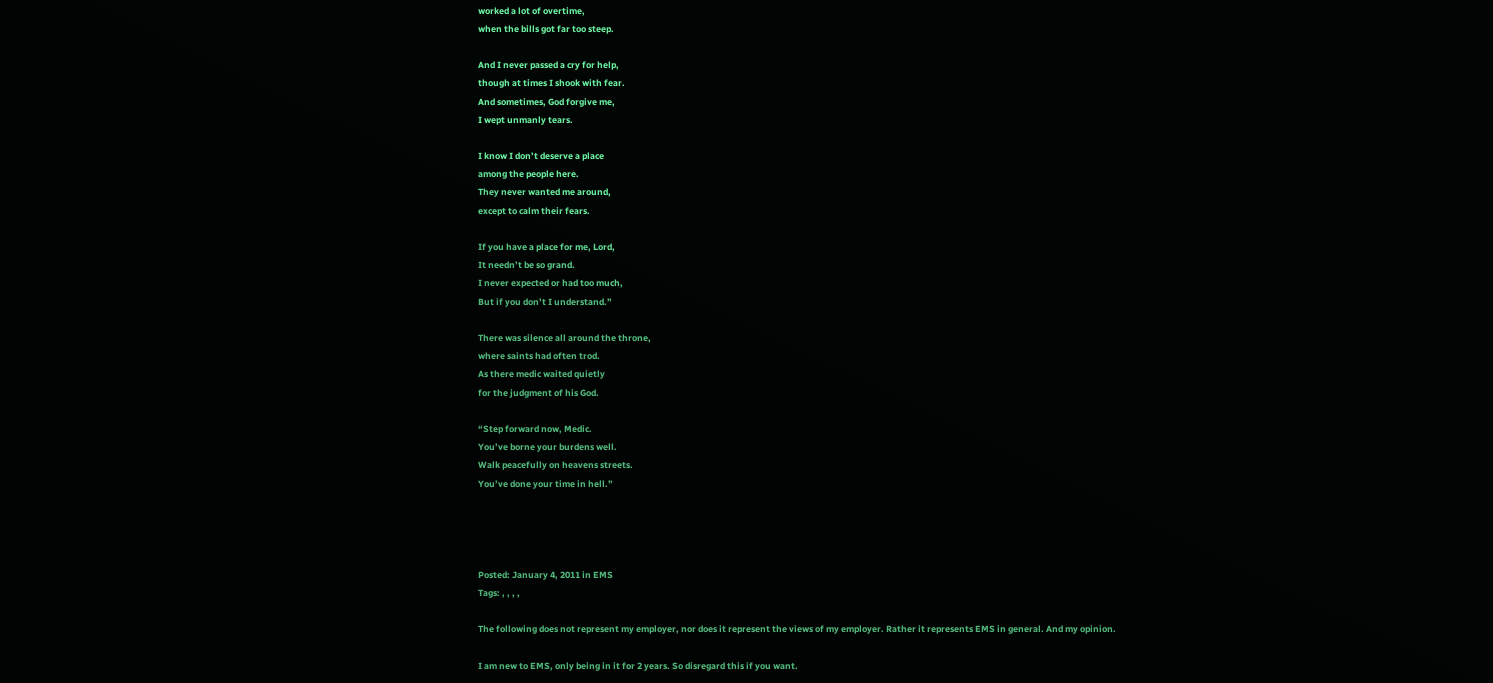worked a lot of overtime,
when the bills got far too steep.

And I never passed a cry for help,
though at times I shook with fear.
And sometimes, God forgive me,
I wept unmanly tears.

I know I don’t deserve a place
among the people here.
They never wanted me around,
except to calm their fears.

If you have a place for me, Lord,
It needn’t be so grand.
I never expected or had too much,
But if you don’t I understand.”

There was silence all around the throne,
where saints had often trod.
As there medic waited quietly
for the judgment of his God.

“Step forward now, Medic.
You’ve borne your burdens well.
Walk peacefully on heavens streets.
You’ve done your time in hell.”




Posted: January 4, 2011 in EMS
Tags: , , , ,

The following does not represent my employer, nor does it represent the views of my employer. Rather it represents EMS in general. And my opinion.

I am new to EMS, only being in it for 2 years. So disregard this if you want.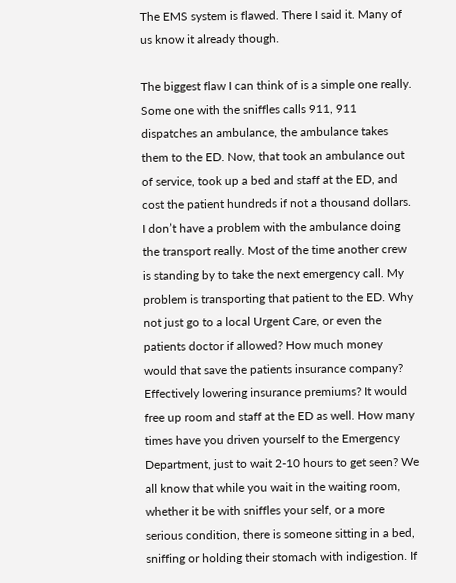The EMS system is flawed. There I said it. Many of us know it already though.

The biggest flaw I can think of is a simple one really. Some one with the sniffles calls 911, 911 dispatches an ambulance, the ambulance takes them to the ED. Now, that took an ambulance out of service, took up a bed and staff at the ED, and cost the patient hundreds if not a thousand dollars. I don’t have a problem with the ambulance doing the transport really. Most of the time another crew is standing by to take the next emergency call. My problem is transporting that patient to the ED. Why not just go to a local Urgent Care, or even the patients doctor if allowed? How much money would that save the patients insurance company? Effectively lowering insurance premiums? It would free up room and staff at the ED as well. How many times have you driven yourself to the Emergency Department, just to wait 2-10 hours to get seen? We all know that while you wait in the waiting room, whether it be with sniffles your self, or a more serious condition, there is someone sitting in a bed, sniffing or holding their stomach with indigestion. If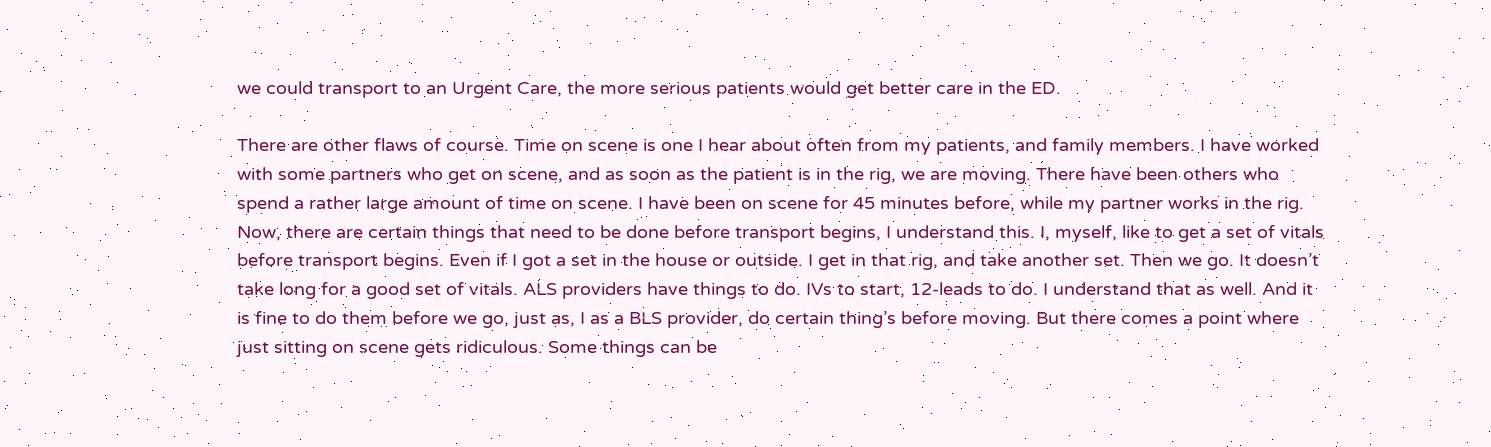we could transport to an Urgent Care, the more serious patients would get better care in the ED.

There are other flaws of course. Time on scene is one I hear about often from my patients, and family members. I have worked with some partners who get on scene, and as soon as the patient is in the rig, we are moving. There have been others who spend a rather large amount of time on scene. I have been on scene for 45 minutes before, while my partner works in the rig. Now, there are certain things that need to be done before transport begins, I understand this. I, myself, like to get a set of vitals before transport begins. Even if I got a set in the house or outside. I get in that rig, and take another set. Then we go. It doesn’t take long for a good set of vitals. ALS providers have things to do. IVs to start, 12-leads to do. I understand that as well. And it is fine to do them before we go, just as, I as a BLS provider, do certain thing’s before moving. But there comes a point where just sitting on scene gets ridiculous. Some things can be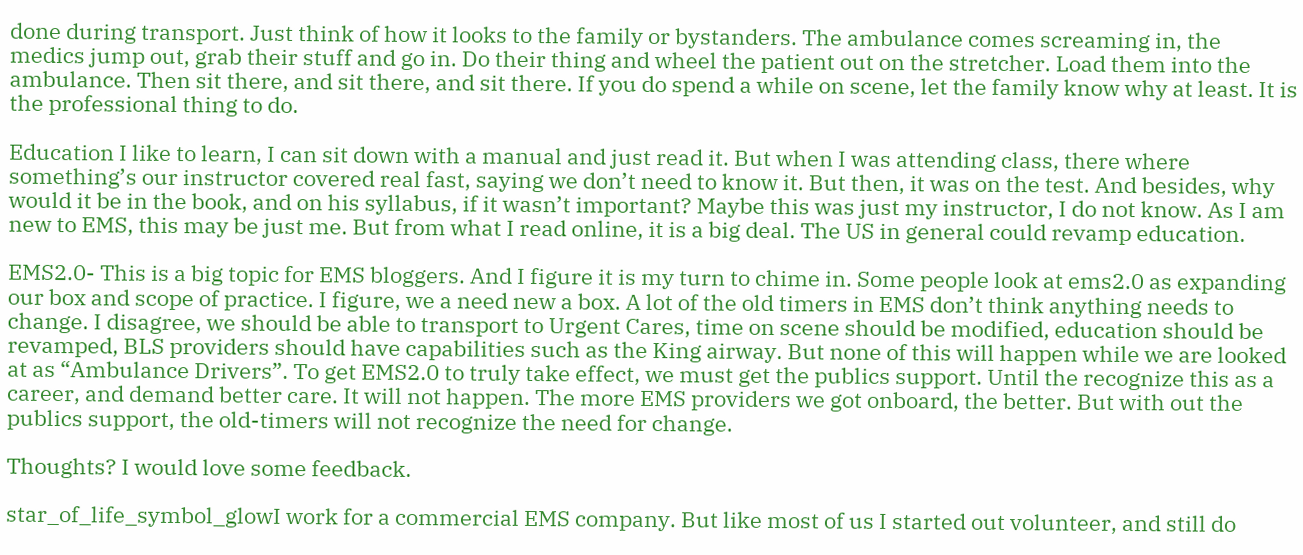done during transport. Just think of how it looks to the family or bystanders. The ambulance comes screaming in, the medics jump out, grab their stuff and go in. Do their thing and wheel the patient out on the stretcher. Load them into the ambulance. Then sit there, and sit there, and sit there. If you do spend a while on scene, let the family know why at least. It is the professional thing to do.

Education I like to learn, I can sit down with a manual and just read it. But when I was attending class, there where something’s our instructor covered real fast, saying we don’t need to know it. But then, it was on the test. And besides, why would it be in the book, and on his syllabus, if it wasn’t important? Maybe this was just my instructor, I do not know. As I am new to EMS, this may be just me. But from what I read online, it is a big deal. The US in general could revamp education.

EMS2.0- This is a big topic for EMS bloggers. And I figure it is my turn to chime in. Some people look at ems2.0 as expanding our box and scope of practice. I figure, we a need new a box. A lot of the old timers in EMS don’t think anything needs to change. I disagree, we should be able to transport to Urgent Cares, time on scene should be modified, education should be revamped, BLS providers should have capabilities such as the King airway. But none of this will happen while we are looked at as “Ambulance Drivers”. To get EMS2.0 to truly take effect, we must get the publics support. Until the recognize this as a career, and demand better care. It will not happen. The more EMS providers we got onboard, the better. But with out the publics support, the old-timers will not recognize the need for change.

Thoughts? I would love some feedback.

star_of_life_symbol_glowI work for a commercial EMS company. But like most of us I started out volunteer, and still do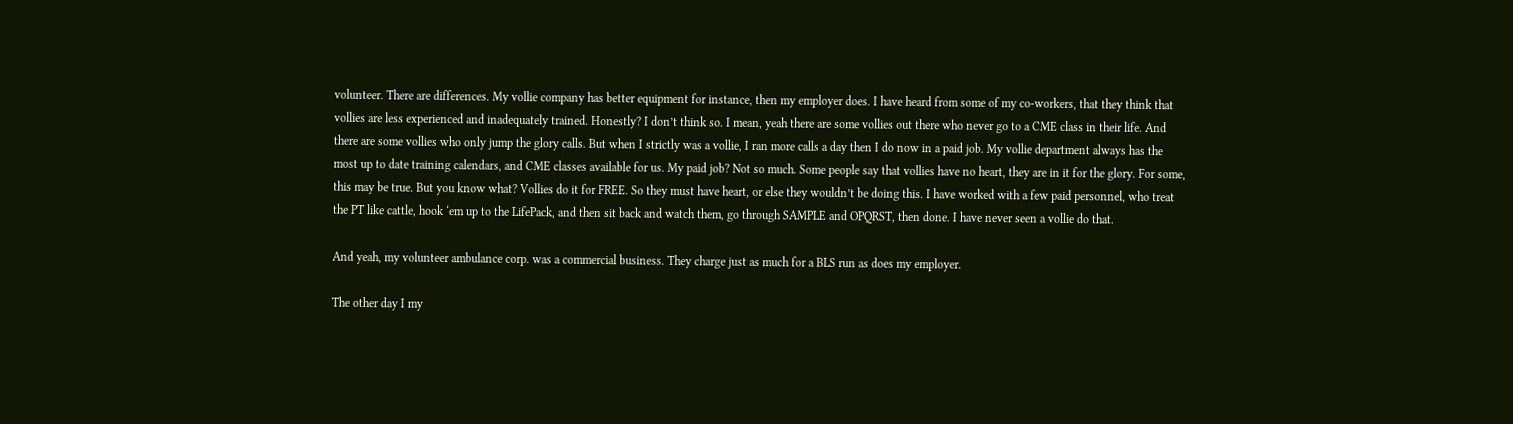volunteer. There are differences. My vollie company has better equipment for instance, then my employer does. I have heard from some of my co-workers, that they think that vollies are less experienced and inadequately trained. Honestly? I don’t think so. I mean, yeah there are some vollies out there who never go to a CME class in their life. And there are some vollies who only jump the glory calls. But when I strictly was a vollie, I ran more calls a day then I do now in a paid job. My vollie department always has the most up to date training calendars, and CME classes available for us. My paid job? Not so much. Some people say that vollies have no heart, they are in it for the glory. For some, this may be true. But you know what? Vollies do it for FREE. So they must have heart, or else they wouldn’t be doing this. I have worked with a few paid personnel, who treat the PT like cattle, hook ‘em up to the LifePack, and then sit back and watch them, go through SAMPLE and OPQRST, then done. I have never seen a vollie do that.

And yeah, my volunteer ambulance corp. was a commercial business. They charge just as much for a BLS run as does my employer.

The other day I my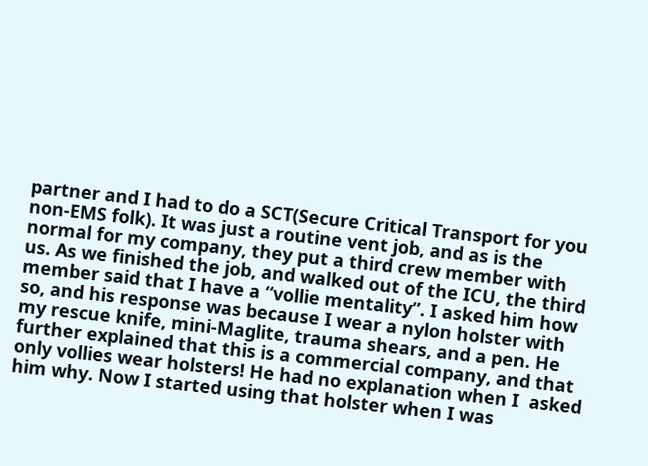partner and I had to do a SCT(Secure Critical Transport for you non-EMS folk). It was just a routine vent job, and as is the normal for my company, they put a third crew member with us. As we finished the job, and walked out of the ICU, the third member said that I have a “vollie mentality”. I asked him how so, and his response was because I wear a nylon holster with my rescue knife, mini-Maglite, trauma shears, and a pen. He further explained that this is a commercial company, and that only vollies wear holsters! He had no explanation when I  asked him why. Now I started using that holster when I was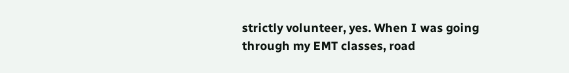strictly volunteer, yes. When I was going through my EMT classes, road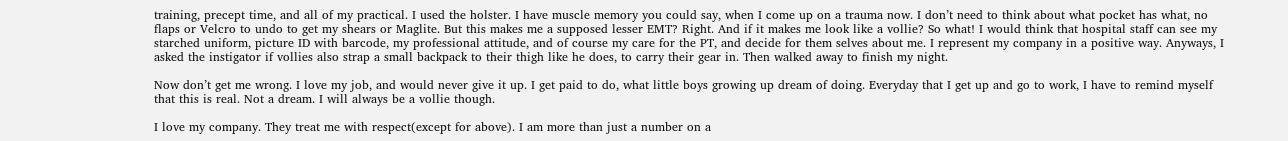training, precept time, and all of my practical. I used the holster. I have muscle memory you could say, when I come up on a trauma now. I don’t need to think about what pocket has what, no flaps or Velcro to undo to get my shears or Maglite. But this makes me a supposed lesser EMT? Right. And if it makes me look like a vollie? So what! I would think that hospital staff can see my starched uniform, picture ID with barcode, my professional attitude, and of course my care for the PT, and decide for them selves about me. I represent my company in a positive way. Anyways, I asked the instigator if vollies also strap a small backpack to their thigh like he does, to carry their gear in. Then walked away to finish my night.

Now don’t get me wrong. I love my job, and would never give it up. I get paid to do, what little boys growing up dream of doing. Everyday that I get up and go to work, I have to remind myself that this is real. Not a dream. I will always be a vollie though.

I love my company. They treat me with respect(except for above). I am more than just a number on a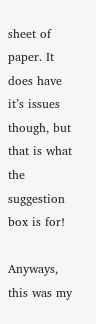sheet of paper. It does have it’s issues though, but that is what the suggestion box is for!

Anyways, this was my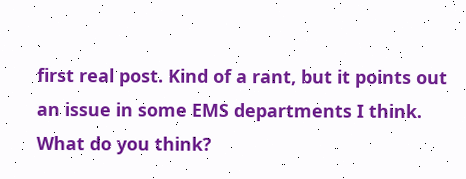first real post. Kind of a rant, but it points out an issue in some EMS departments I think. What do you think?